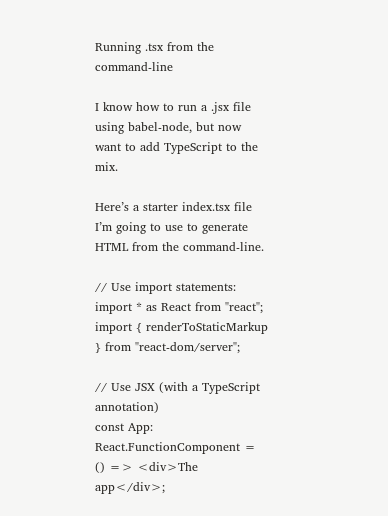Running .tsx from the command-line

I know how to run a .jsx file using babel-node, but now want to add TypeScript to the mix.

Here’s a starter index.tsx file I’m going to use to generate HTML from the command-line.

// Use import statements:
import * as React from "react";
import { renderToStaticMarkup } from "react-dom/server";

// Use JSX (with a TypeScript annotation)
const App: React.FunctionComponent = () => <div>The app</div>;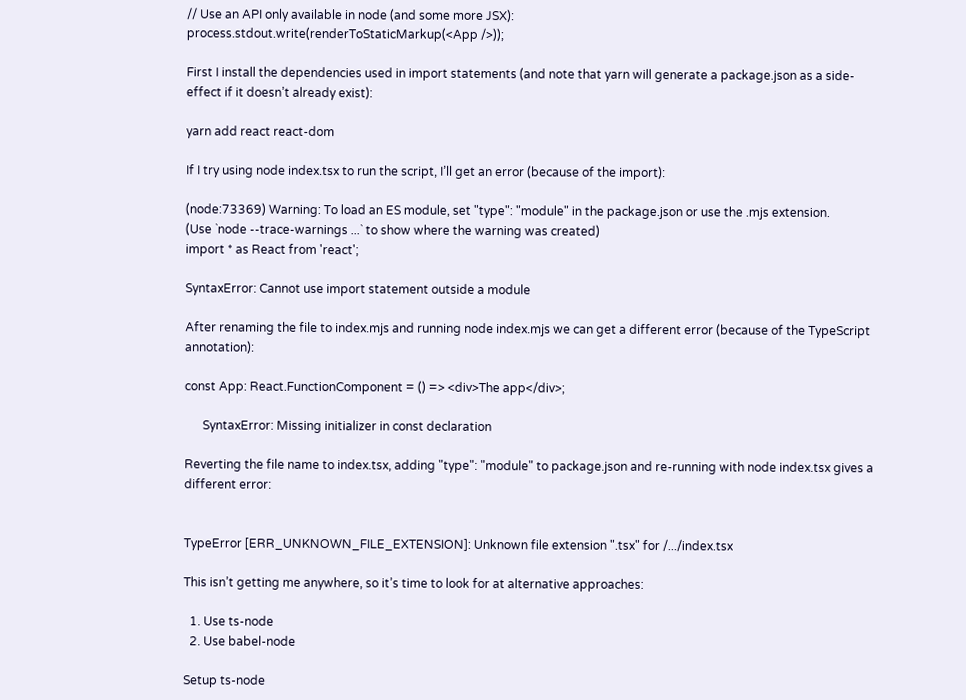// Use an API only available in node (and some more JSX):
process.stdout.write(renderToStaticMarkup(<App />));

First I install the dependencies used in import statements (and note that yarn will generate a package.json as a side-effect if it doesn’t already exist):

yarn add react react-dom

If I try using node index.tsx to run the script, I’ll get an error (because of the import):

(node:73369) Warning: To load an ES module, set "type": "module" in the package.json or use the .mjs extension.
(Use `node --trace-warnings ...` to show where the warning was created)
import * as React from 'react';

SyntaxError: Cannot use import statement outside a module

After renaming the file to index.mjs and running node index.mjs we can get a different error (because of the TypeScript annotation):

const App: React.FunctionComponent = () => <div>The app</div>;

      SyntaxError: Missing initializer in const declaration

Reverting the file name to index.tsx, adding "type": "module" to package.json and re-running with node index.tsx gives a different error:


TypeError [ERR_UNKNOWN_FILE_EXTENSION]: Unknown file extension ".tsx" for /.../index.tsx

This isn’t getting me anywhere, so it’s time to look for at alternative approaches:

  1. Use ts-node
  2. Use babel-node

Setup ts-node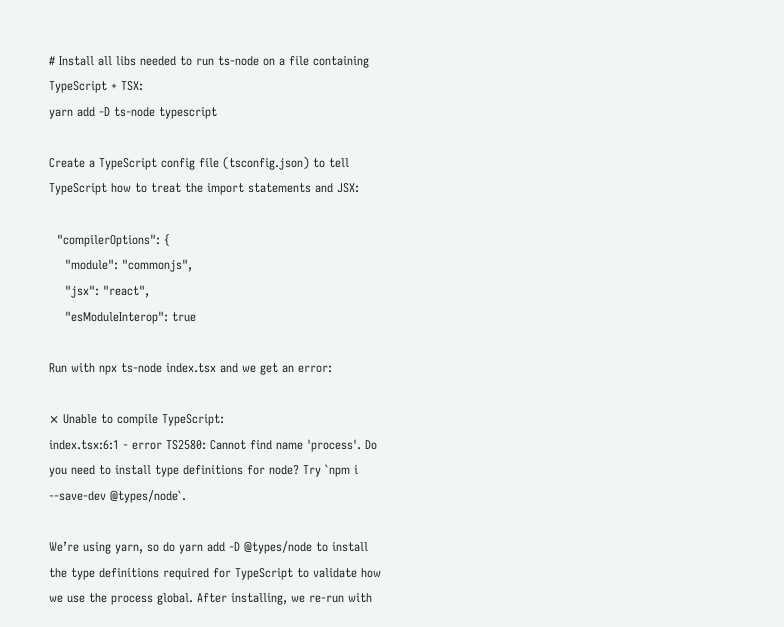# Install all libs needed to run ts-node on a file containing TypeScript + TSX:
yarn add -D ts-node typescript

Create a TypeScript config file (tsconfig.json) to tell TypeScript how to treat the import statements and JSX:

  "compilerOptions": {
    "module": "commonjs",
    "jsx": "react",
    "esModuleInterop": true

Run with npx ts-node index.tsx and we get an error:

⨯ Unable to compile TypeScript:
index.tsx:6:1 - error TS2580: Cannot find name 'process'. Do you need to install type definitions for node? Try `npm i --save-dev @types/node`.

We’re using yarn, so do yarn add -D @types/node to install the type definitions required for TypeScript to validate how we use the process global. After installing, we re-run with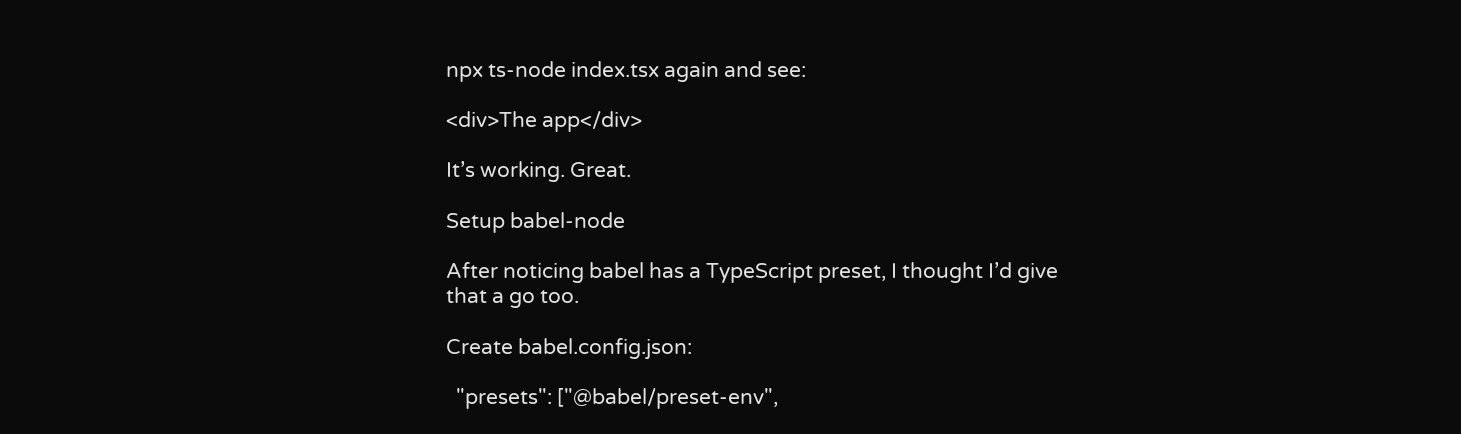npx ts-node index.tsx again and see:

<div>The app</div>

It’s working. Great.

Setup babel-node

After noticing babel has a TypeScript preset, I thought I’d give that a go too.

Create babel.config.json:

  "presets": ["@babel/preset-env",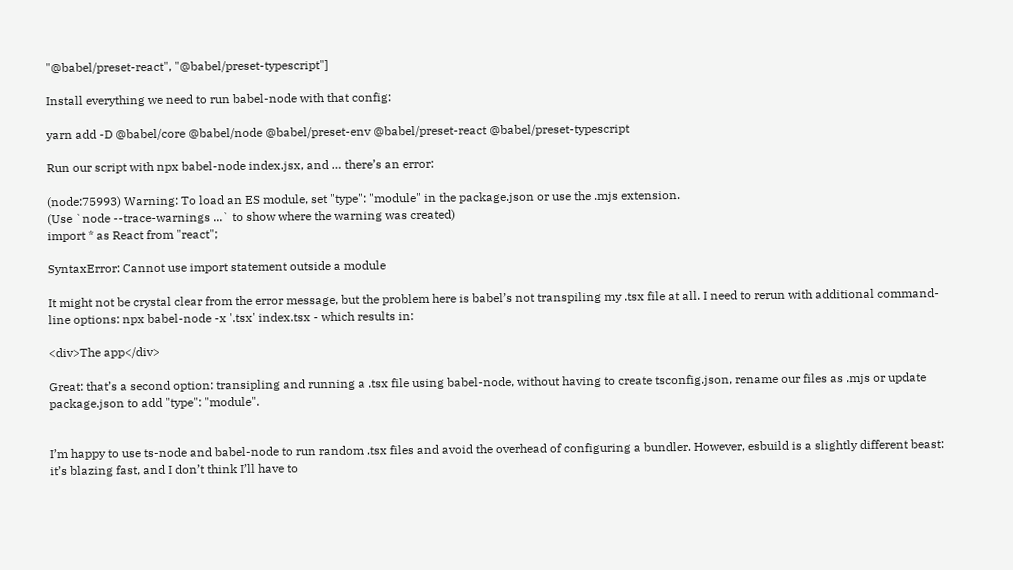"@babel/preset-react", "@babel/preset-typescript"]

Install everything we need to run babel-node with that config:

yarn add -D @babel/core @babel/node @babel/preset-env @babel/preset-react @babel/preset-typescript

Run our script with npx babel-node index.jsx, and … there’s an error:

(node:75993) Warning: To load an ES module, set "type": "module" in the package.json or use the .mjs extension.
(Use `node --trace-warnings ...` to show where the warning was created)
import * as React from "react";

SyntaxError: Cannot use import statement outside a module

It might not be crystal clear from the error message, but the problem here is babel’s not transpiling my .tsx file at all. I need to rerun with additional command-line options: npx babel-node -x '.tsx' index.tsx - which results in:

<div>The app</div>

Great: that’s a second option: transipling and running a .tsx file using babel-node, without having to create tsconfig.json, rename our files as .mjs or update package.json to add "type": "module".


I’m happy to use ts-node and babel-node to run random .tsx files and avoid the overhead of configuring a bundler. However, esbuild is a slightly different beast: it’s blazing fast, and I don’t think I’ll have to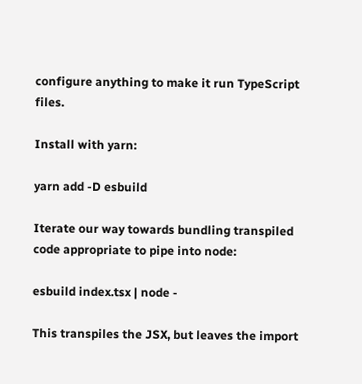configure anything to make it run TypeScript files.

Install with yarn:

yarn add -D esbuild

Iterate our way towards bundling transpiled code appropriate to pipe into node:

esbuild index.tsx | node -

This transpiles the JSX, but leaves the import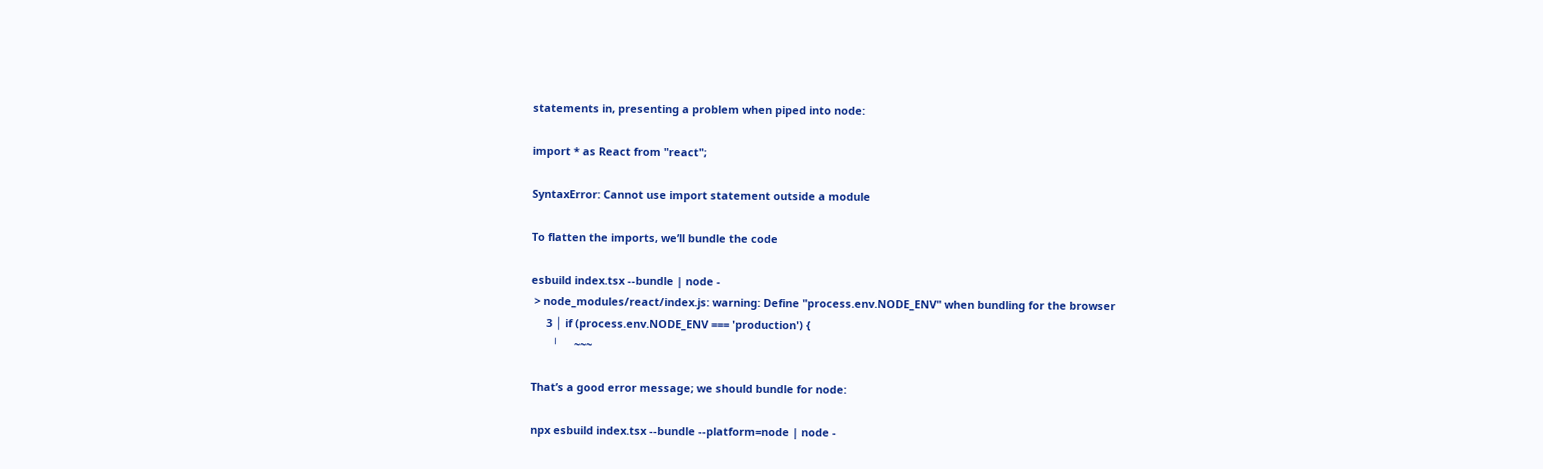statements in, presenting a problem when piped into node:

import * as React from "react";

SyntaxError: Cannot use import statement outside a module

To flatten the imports, we’ll bundle the code

esbuild index.tsx --bundle | node -
 > node_modules/react/index.js: warning: Define "process.env.NODE_ENV" when bundling for the browser
     3 │ if (process.env.NODE_ENV === 'production') {
       ╵     ~~~

That’s a good error message; we should bundle for node:

npx esbuild index.tsx --bundle --platform=node | node -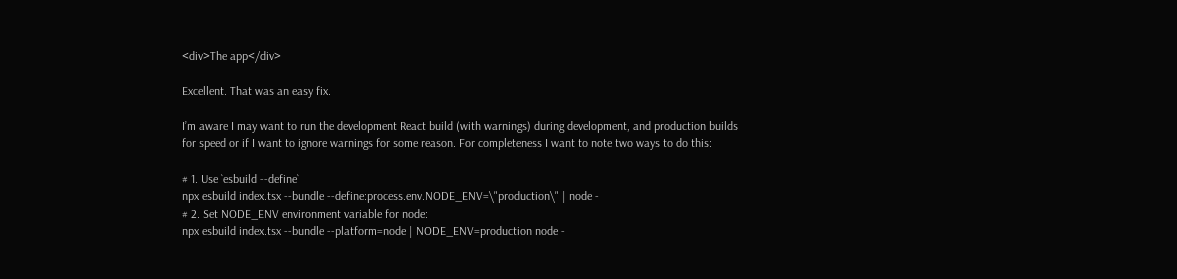<div>The app</div>

Excellent. That was an easy fix.

I’m aware I may want to run the development React build (with warnings) during development, and production builds for speed or if I want to ignore warnings for some reason. For completeness I want to note two ways to do this:

# 1. Use `esbuild --define`
npx esbuild index.tsx --bundle --define:process.env.NODE_ENV=\"production\" | node -
# 2. Set NODE_ENV environment variable for node:
npx esbuild index.tsx --bundle --platform=node | NODE_ENV=production node -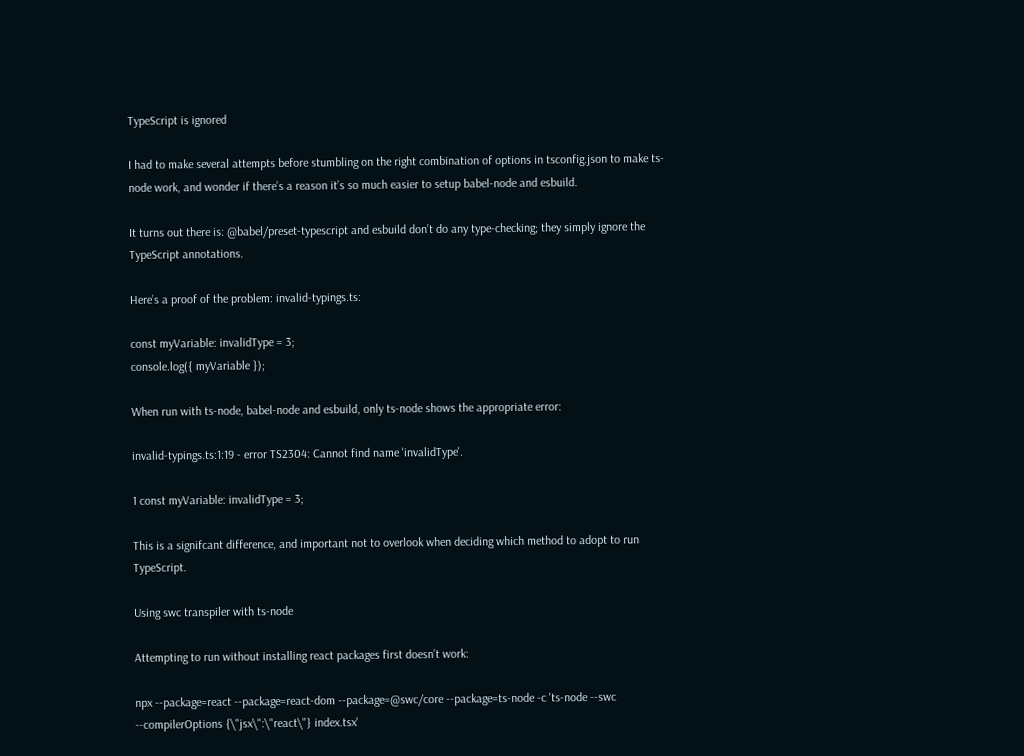TypeScript is ignored

I had to make several attempts before stumbling on the right combination of options in tsconfig.json to make ts-node work, and wonder if there’s a reason it’s so much easier to setup babel-node and esbuild.

It turns out there is: @babel/preset-typescript and esbuild don’t do any type-checking; they simply ignore the TypeScript annotations.

Here’s a proof of the problem: invalid-typings.ts:

const myVariable: invalidType = 3;
console.log({ myVariable });

When run with ts-node, babel-node and esbuild, only ts-node shows the appropriate error:

invalid-typings.ts:1:19 - error TS2304: Cannot find name 'invalidType'.

1 const myVariable: invalidType = 3;

This is a signifcant difference, and important not to overlook when deciding which method to adopt to run TypeScript.

Using swc transpiler with ts-node

Attempting to run without installing react packages first doesn’t work:

npx --package=react --package=react-dom --package=@swc/core --package=ts-node -c 'ts-node --swc --compilerOptions {\"jsx\":\"react\"} index.tsx'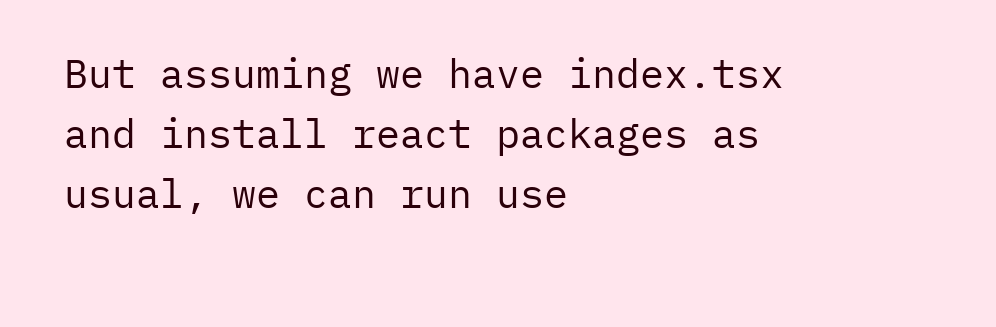But assuming we have index.tsx and install react packages as usual, we can run use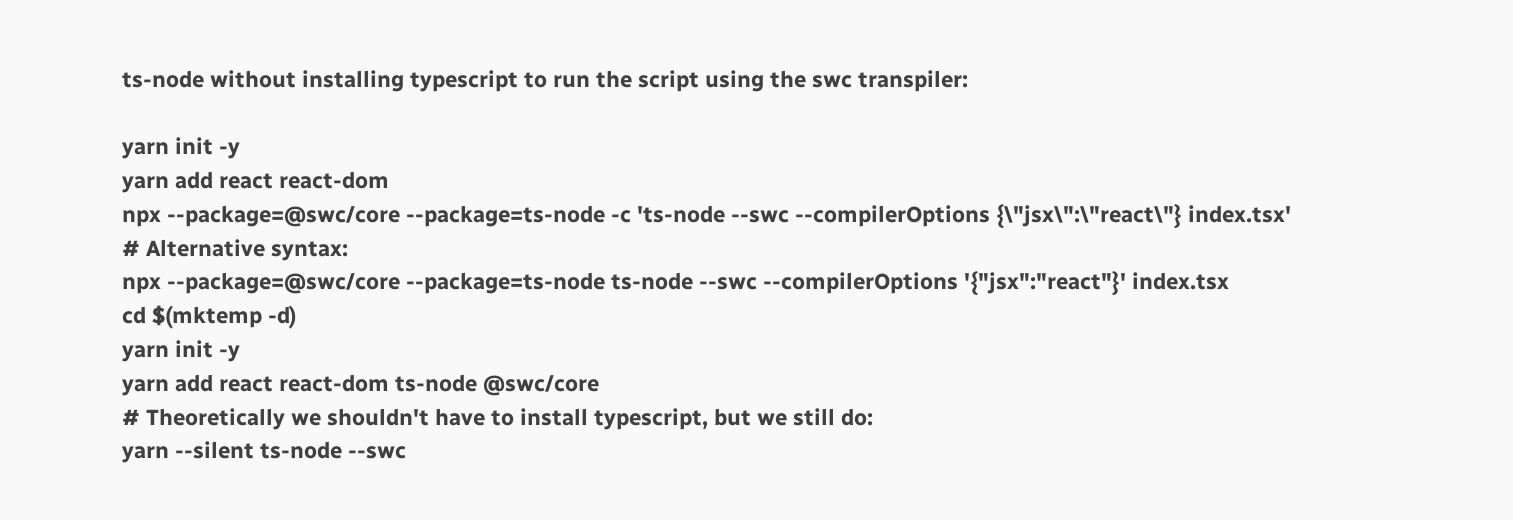ts-node without installing typescript to run the script using the swc transpiler:

yarn init -y
yarn add react react-dom
npx --package=@swc/core --package=ts-node -c 'ts-node --swc --compilerOptions {\"jsx\":\"react\"} index.tsx'
# Alternative syntax:
npx --package=@swc/core --package=ts-node ts-node --swc --compilerOptions '{"jsx":"react"}' index.tsx
cd $(mktemp -d)
yarn init -y
yarn add react react-dom ts-node @swc/core
# Theoretically we shouldn't have to install typescript, but we still do:
yarn --silent ts-node --swc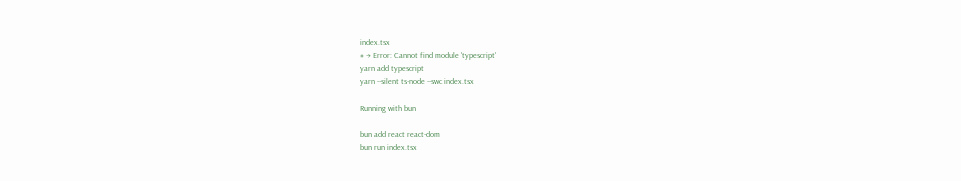index.tsx
# → Error: Cannot find module 'typescript'
yarn add typescript
yarn --silent ts-node --swc index.tsx

Running with bun

bun add react react-dom
bun run index.tsx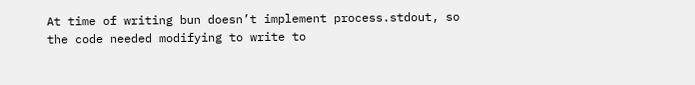At time of writing bun doesn’t implement process.stdout, so the code needed modifying to write to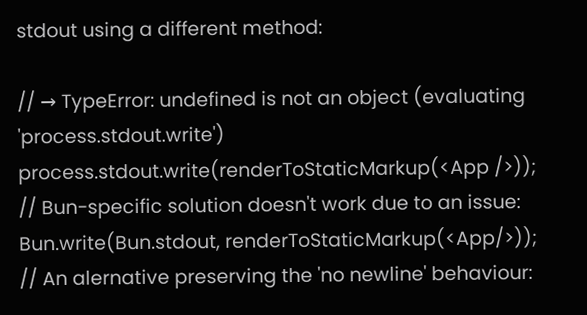stdout using a different method:

// → TypeError: undefined is not an object (evaluating 'process.stdout.write')
process.stdout.write(renderToStaticMarkup(<App />));
// Bun-specific solution doesn't work due to an issue:
Bun.write(Bun.stdout, renderToStaticMarkup(<App/>));
// An alernative preserving the 'no newline' behaviour: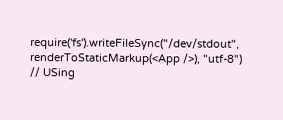require('fs').writeFileSync("/dev/stdout", renderToStaticMarkup(<App />), "utf-8")
// USing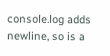console.log adds newline, so is a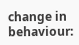change in behaviour: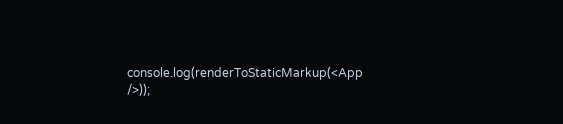console.log(renderToStaticMarkup(<App />));